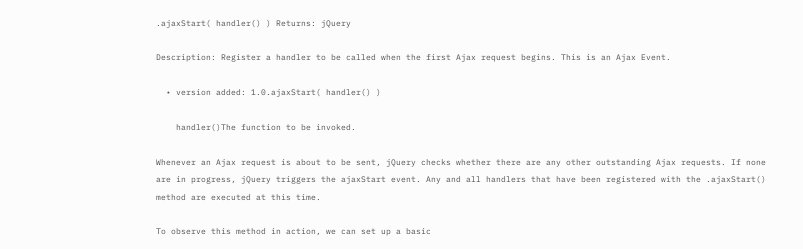.ajaxStart( handler() ) Returns: jQuery

Description: Register a handler to be called when the first Ajax request begins. This is an Ajax Event.

  • version added: 1.0.ajaxStart( handler() )

    handler()The function to be invoked.

Whenever an Ajax request is about to be sent, jQuery checks whether there are any other outstanding Ajax requests. If none are in progress, jQuery triggers the ajaxStart event. Any and all handlers that have been registered with the .ajaxStart() method are executed at this time.

To observe this method in action, we can set up a basic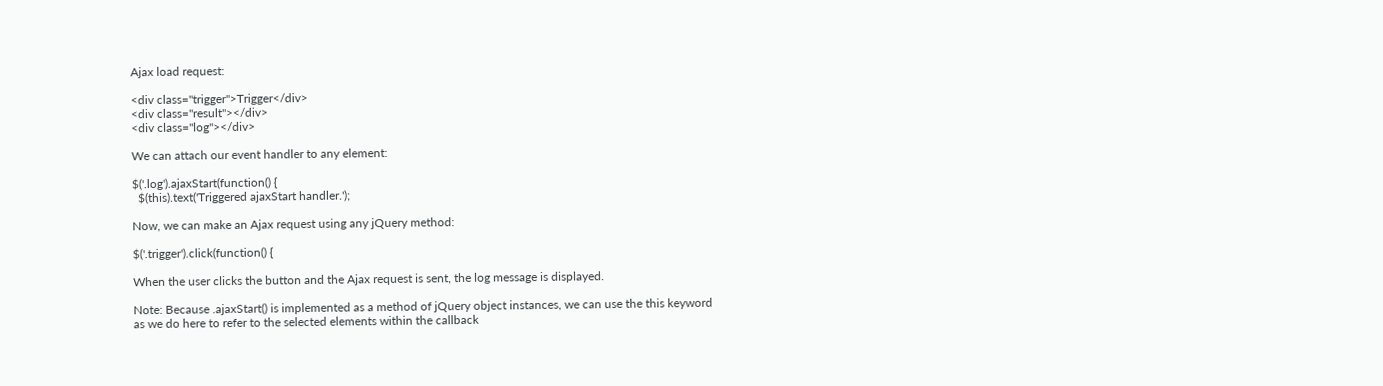Ajax load request:

<div class="trigger">Trigger</div>
<div class="result"></div>
<div class="log"></div>

We can attach our event handler to any element:

$('.log').ajaxStart(function() {
  $(this).text('Triggered ajaxStart handler.');

Now, we can make an Ajax request using any jQuery method:

$('.trigger').click(function() {

When the user clicks the button and the Ajax request is sent, the log message is displayed.

Note: Because .ajaxStart() is implemented as a method of jQuery object instances, we can use the this keyword as we do here to refer to the selected elements within the callback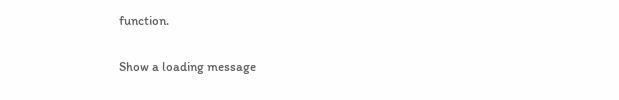function.


Show a loading message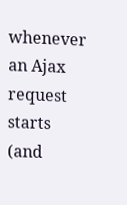whenever an Ajax request starts (and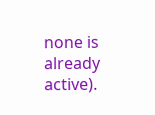none is already active).